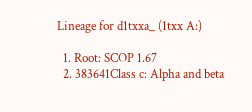Lineage for d1txxa_ (1txx A:)

  1. Root: SCOP 1.67
  2. 383641Class c: Alpha and beta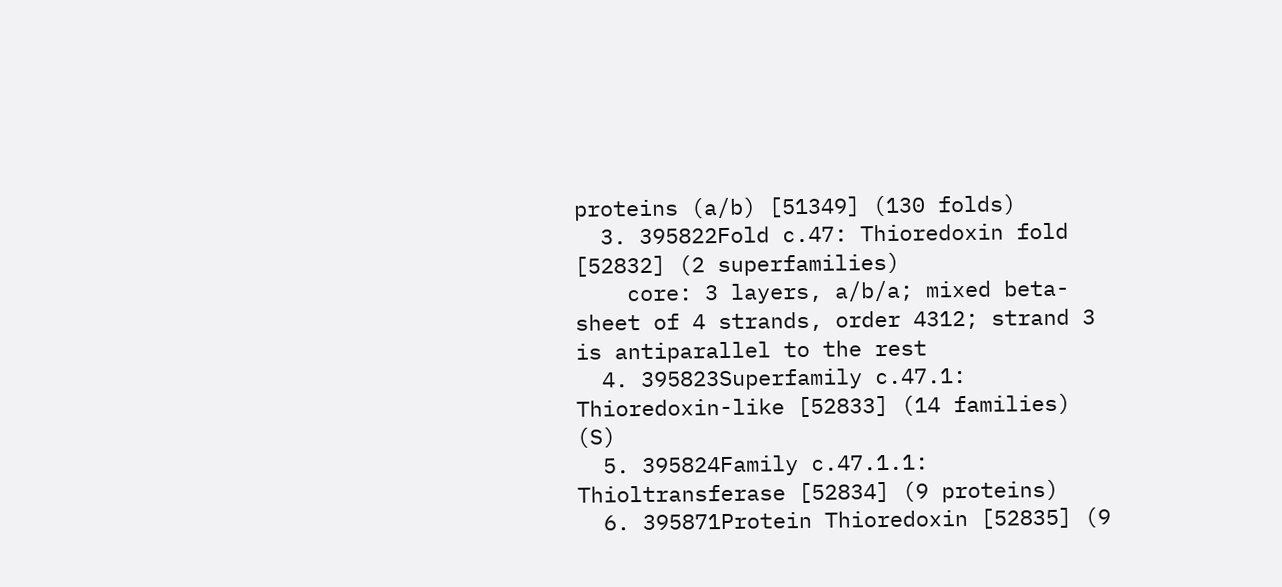proteins (a/b) [51349] (130 folds)
  3. 395822Fold c.47: Thioredoxin fold [52832] (2 superfamilies)
    core: 3 layers, a/b/a; mixed beta-sheet of 4 strands, order 4312; strand 3 is antiparallel to the rest
  4. 395823Superfamily c.47.1: Thioredoxin-like [52833] (14 families) (S)
  5. 395824Family c.47.1.1: Thioltransferase [52834] (9 proteins)
  6. 395871Protein Thioredoxin [52835] (9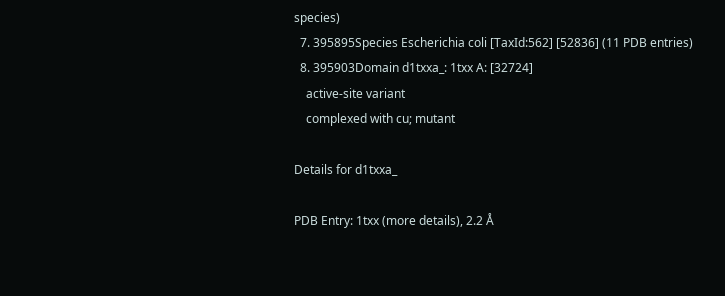species)
  7. 395895Species Escherichia coli [TaxId:562] [52836] (11 PDB entries)
  8. 395903Domain d1txxa_: 1txx A: [32724]
    active-site variant
    complexed with cu; mutant

Details for d1txxa_

PDB Entry: 1txx (more details), 2.2 Å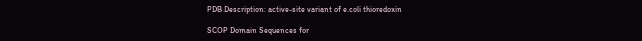PDB Description: active-site variant of e.coli thioredoxin

SCOP Domain Sequences for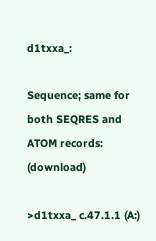d1txxa_:

Sequence; same for both SEQRES and ATOM records: (download)

>d1txxa_ c.47.1.1 (A:)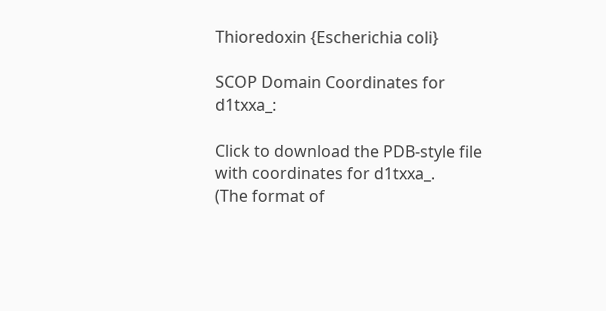Thioredoxin {Escherichia coli}

SCOP Domain Coordinates for d1txxa_:

Click to download the PDB-style file with coordinates for d1txxa_.
(The format of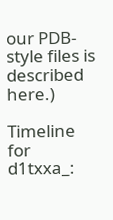our PDB-style files is described here.)

Timeline for d1txxa_: